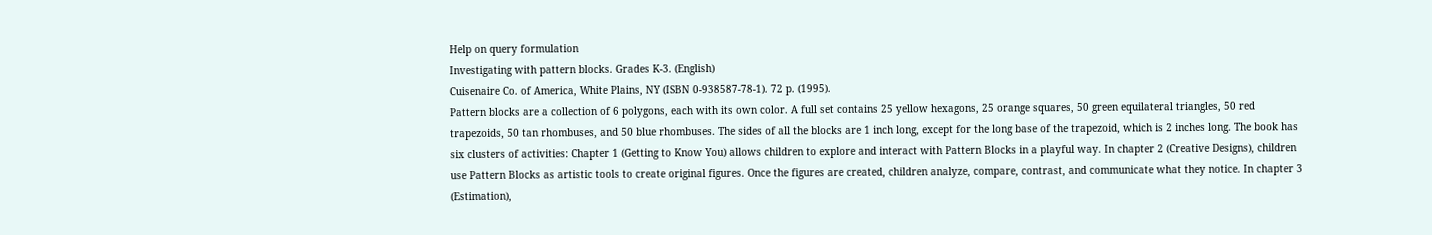Help on query formulation
Investigating with pattern blocks. Grades K-3. (English)
Cuisenaire Co. of America, White Plains, NY (ISBN 0-938587-78-1). 72 p. (1995).
Pattern blocks are a collection of 6 polygons, each with its own color. A full set contains 25 yellow hexagons, 25 orange squares, 50 green equilateral triangles, 50 red trapezoids, 50 tan rhombuses, and 50 blue rhombuses. The sides of all the blocks are 1 inch long, except for the long base of the trapezoid, which is 2 inches long. The book has six clusters of activities: Chapter 1 (Getting to Know You) allows children to explore and interact with Pattern Blocks in a playful way. In chapter 2 (Creative Designs), children use Pattern Blocks as artistic tools to create original figures. Once the figures are created, children analyze, compare, contrast, and communicate what they notice. In chapter 3 (Estimation),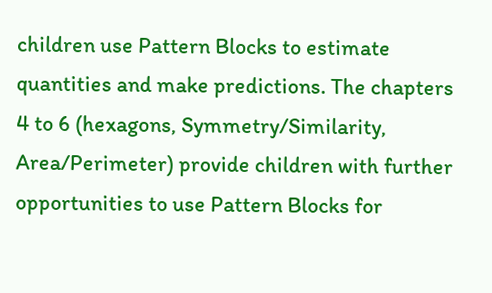children use Pattern Blocks to estimate quantities and make predictions. The chapters 4 to 6 (hexagons, Symmetry/Similarity, Area/Perimeter) provide children with further opportunities to use Pattern Blocks for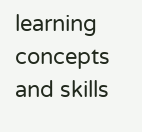learning concepts and skills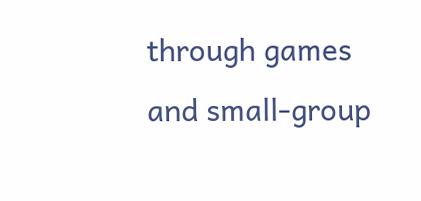through games and small-group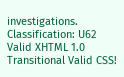investigations.
Classification: U62
Valid XHTML 1.0 Transitional Valid CSS!